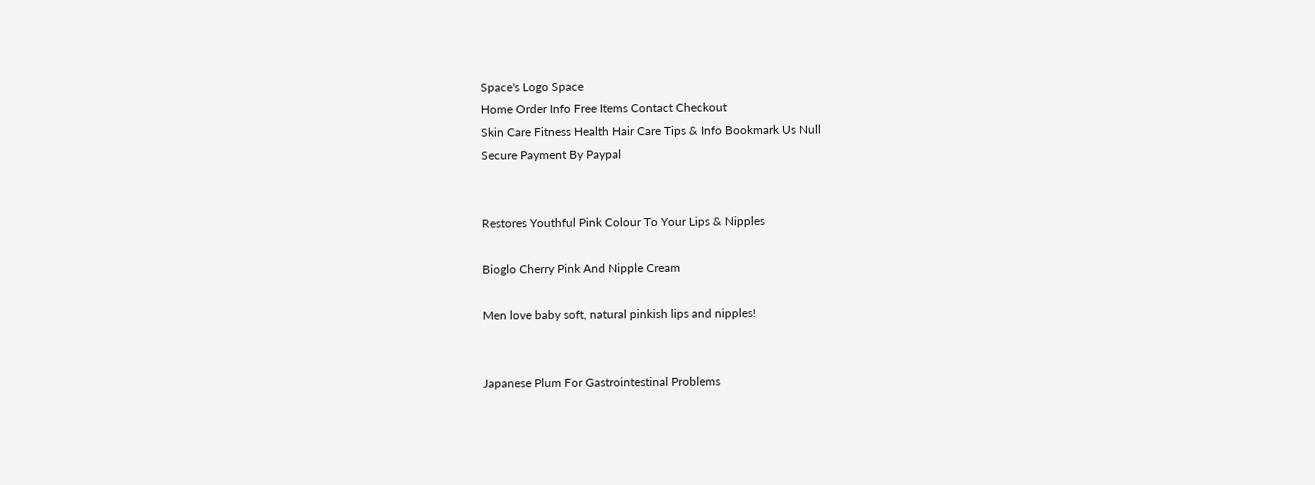Space's Logo Space
Home Order Info Free Items Contact Checkout
Skin Care Fitness Health Hair Care Tips & Info Bookmark Us Null
Secure Payment By Paypal


Restores Youthful Pink Colour To Your Lips & Nipples

Bioglo Cherry Pink And Nipple Cream

Men love baby soft, natural pinkish lips and nipples!


Japanese Plum For Gastrointestinal Problems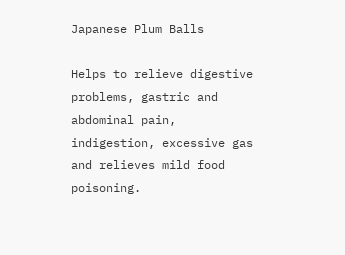Japanese Plum Balls

Helps to relieve digestive problems, gastric and abdominal pain, indigestion, excessive gas and relieves mild food poisoning.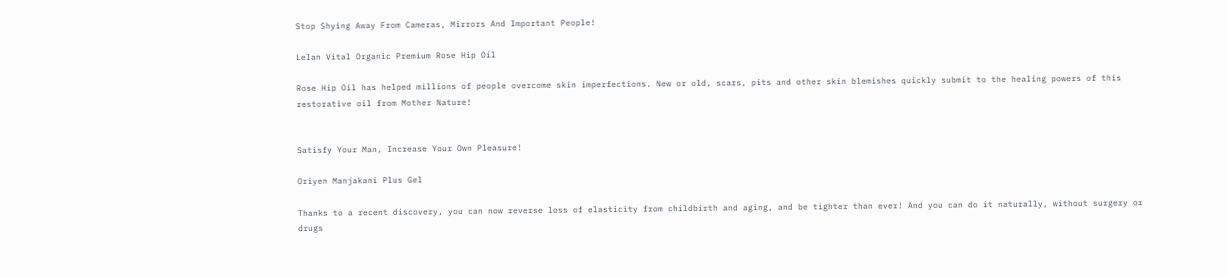Stop Shying Away From Cameras, Mirrors And Important People!

Lelan Vital Organic Premium Rose Hip Oil

Rose Hip Oil has helped millions of people overcome skin imperfections. New or old, scars, pits and other skin blemishes quickly submit to the healing powers of this restorative oil from Mother Nature!


Satisfy Your Man, Increase Your Own Pleasure!

Oriyen Manjakani Plus Gel

Thanks to a recent discovery, you can now reverse loss of elasticity from childbirth and aging, and be tighter than ever! And you can do it naturally, without surgery or drugs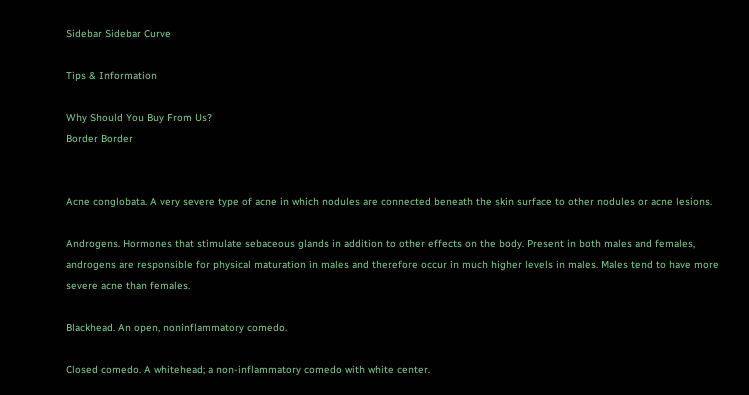Sidebar Sidebar Curve

Tips & Information

Why Should You Buy From Us?
Border Border


Acne conglobata. A very severe type of acne in which nodules are connected beneath the skin surface to other nodules or acne lesions.

Androgens. Hormones that stimulate sebaceous glands in addition to other effects on the body. Present in both males and females, androgens are responsible for physical maturation in males and therefore occur in much higher levels in males. Males tend to have more severe acne than females.

Blackhead. An open, noninflammatory comedo.

Closed comedo. A whitehead; a non-inflammatory comedo with white center.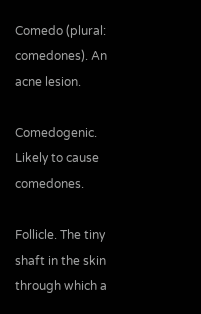Comedo (plural: comedones). An acne lesion.

Comedogenic. Likely to cause comedones.

Follicle. The tiny shaft in the skin through which a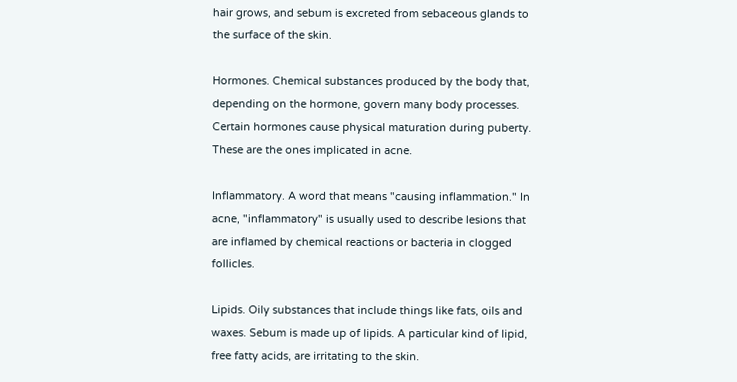hair grows, and sebum is excreted from sebaceous glands to the surface of the skin.

Hormones. Chemical substances produced by the body that, depending on the hormone, govern many body processes. Certain hormones cause physical maturation during puberty. These are the ones implicated in acne.

Inflammatory. A word that means "causing inflammation." In acne, "inflammatory" is usually used to describe lesions that are inflamed by chemical reactions or bacteria in clogged follicles.

Lipids. Oily substances that include things like fats, oils and waxes. Sebum is made up of lipids. A particular kind of lipid, free fatty acids, are irritating to the skin.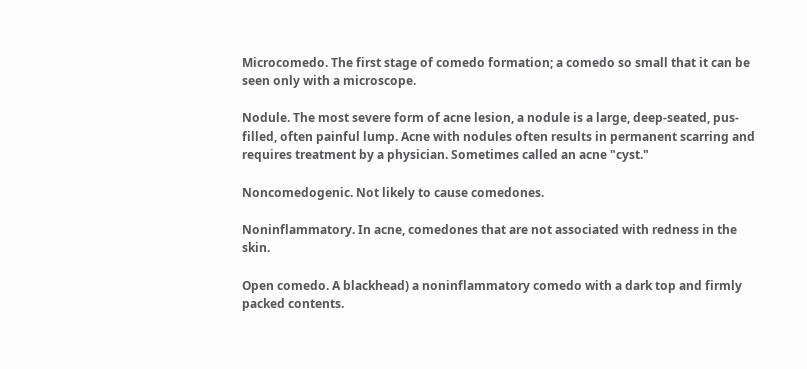Microcomedo. The first stage of comedo formation; a comedo so small that it can be seen only with a microscope.

Nodule. The most severe form of acne lesion, a nodule is a large, deep-seated, pus-filled, often painful lump. Acne with nodules often results in permanent scarring and requires treatment by a physician. Sometimes called an acne "cyst."

Noncomedogenic. Not likely to cause comedones.

Noninflammatory. In acne, comedones that are not associated with redness in the skin.

Open comedo. A blackhead) a noninflammatory comedo with a dark top and firmly packed contents.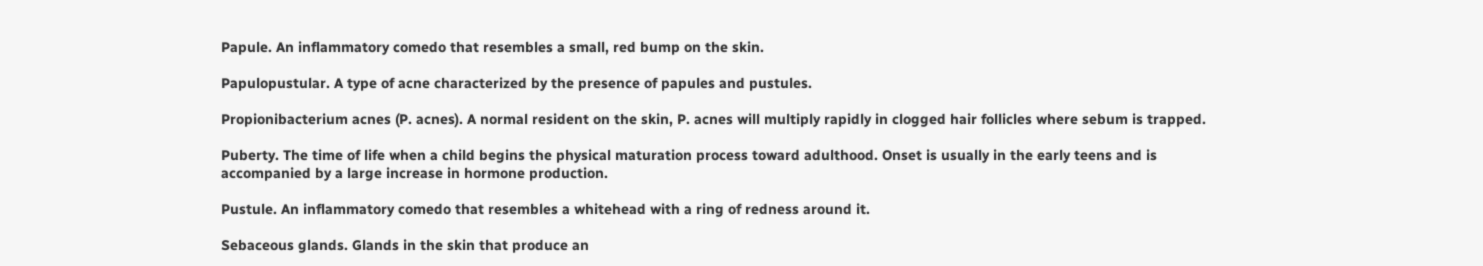Papule. An inflammatory comedo that resembles a small, red bump on the skin.

Papulopustular. A type of acne characterized by the presence of papules and pustules.

Propionibacterium acnes (P. acnes). A normal resident on the skin, P. acnes will multiply rapidly in clogged hair follicles where sebum is trapped.

Puberty. The time of life when a child begins the physical maturation process toward adulthood. Onset is usually in the early teens and is accompanied by a large increase in hormone production.

Pustule. An inflammatory comedo that resembles a whitehead with a ring of redness around it.

Sebaceous glands. Glands in the skin that produce an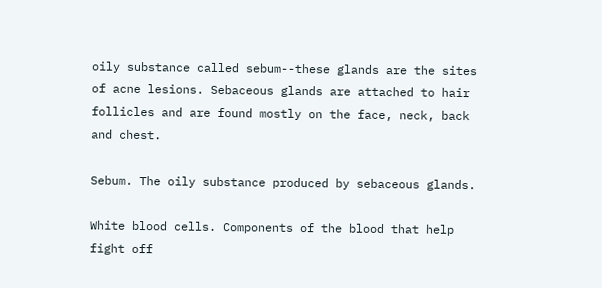oily substance called sebum--these glands are the sites of acne lesions. Sebaceous glands are attached to hair follicles and are found mostly on the face, neck, back and chest.

Sebum. The oily substance produced by sebaceous glands.

White blood cells. Components of the blood that help fight off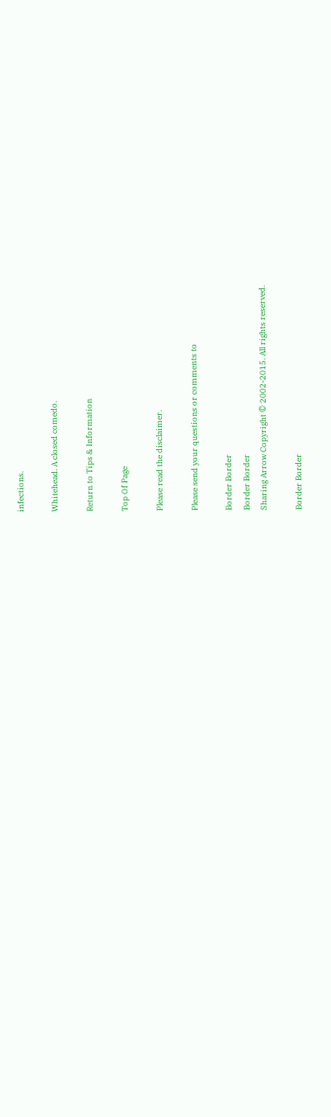infections.

Whitehead. A closed comedo.

Return to Tips & Information

Top Of Page

Please read the disclaimer.

Please send your questions or comments to

Border Border
Border Border
Sharing Arrow Copyright © 2002-2015. All rights reserved.

Border Border